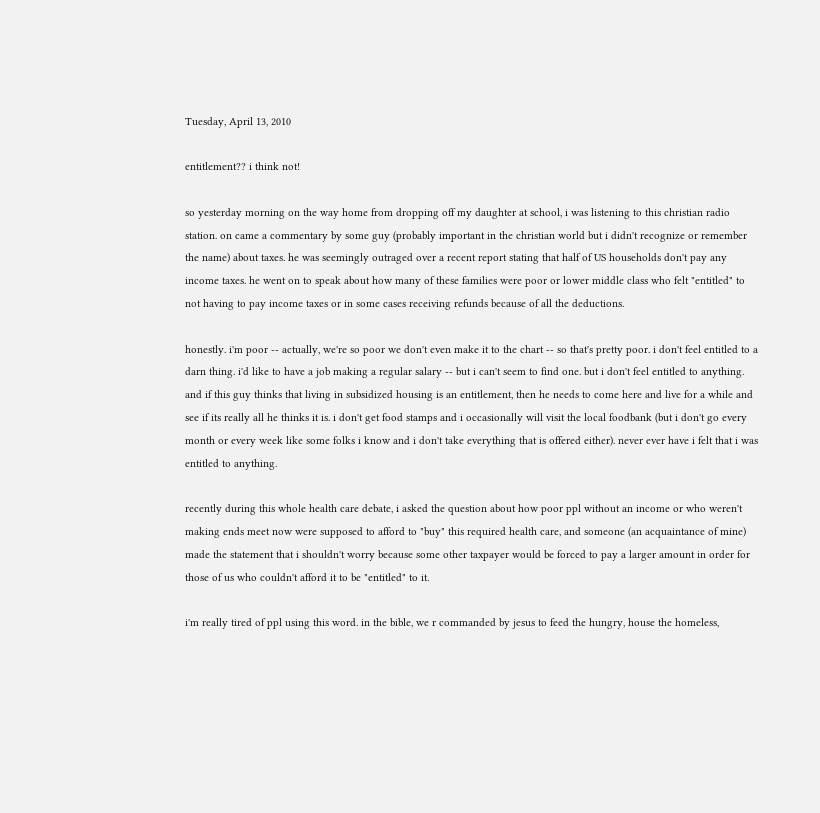Tuesday, April 13, 2010

entitlement?? i think not!

so yesterday morning on the way home from dropping off my daughter at school, i was listening to this christian radio station. on came a commentary by some guy (probably important in the christian world but i didn't recognize or remember the name) about taxes. he was seemingly outraged over a recent report stating that half of US households don't pay any income taxes. he went on to speak about how many of these families were poor or lower middle class who felt "entitled" to not having to pay income taxes or in some cases receiving refunds because of all the deductions.

honestly. i'm poor -- actually, we're so poor we don't even make it to the chart -- so that's pretty poor. i don't feel entitled to a darn thing. i'd like to have a job making a regular salary -- but i can't seem to find one. but i don't feel entitled to anything. and if this guy thinks that living in subsidized housing is an entitlement, then he needs to come here and live for a while and see if its really all he thinks it is. i don't get food stamps and i occasionally will visit the local foodbank (but i don't go every month or every week like some folks i know and i don't take everything that is offered either). never ever have i felt that i was entitled to anything.

recently during this whole health care debate, i asked the question about how poor ppl without an income or who weren't making ends meet now were supposed to afford to "buy" this required health care, and someone (an acquaintance of mine) made the statement that i shouldn't worry because some other taxpayer would be forced to pay a larger amount in order for those of us who couldn't afford it to be "entitled" to it.

i'm really tired of ppl using this word. in the bible, we r commanded by jesus to feed the hungry, house the homeless,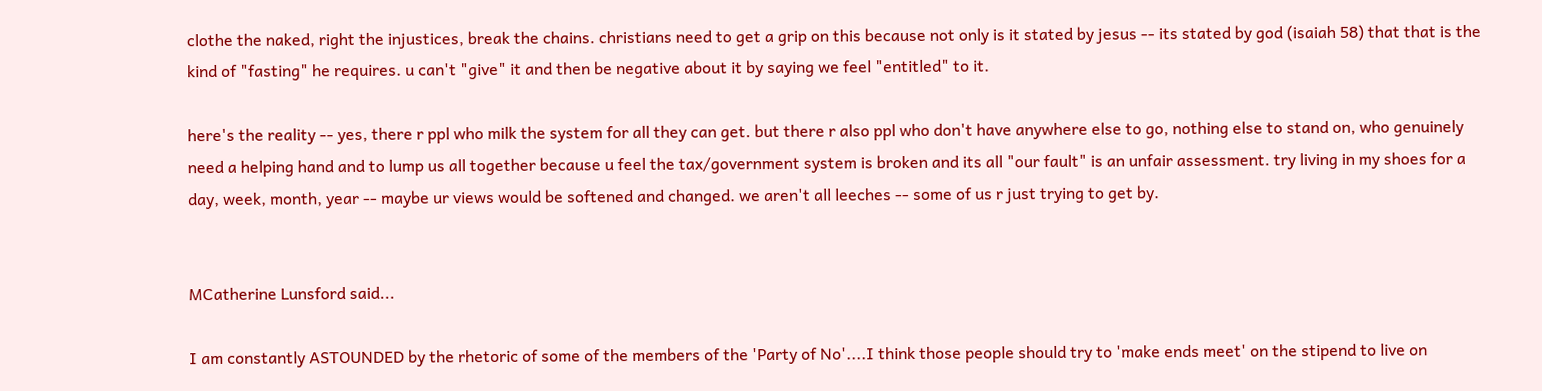clothe the naked, right the injustices, break the chains. christians need to get a grip on this because not only is it stated by jesus -- its stated by god (isaiah 58) that that is the kind of "fasting" he requires. u can't "give" it and then be negative about it by saying we feel "entitled" to it.

here's the reality -- yes, there r ppl who milk the system for all they can get. but there r also ppl who don't have anywhere else to go, nothing else to stand on, who genuinely need a helping hand and to lump us all together because u feel the tax/government system is broken and its all "our fault" is an unfair assessment. try living in my shoes for a day, week, month, year -- maybe ur views would be softened and changed. we aren't all leeches -- some of us r just trying to get by.


MCatherine Lunsford said...

I am constantly ASTOUNDED by the rhetoric of some of the members of the 'Party of No'....I think those people should try to 'make ends meet' on the stipend to live on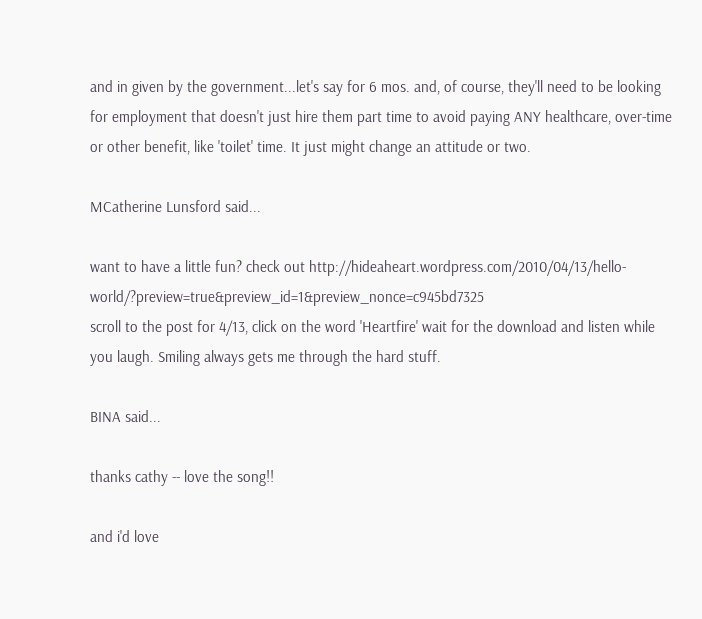and in given by the government...let's say for 6 mos. and, of course, they'll need to be looking for employment that doesn't just hire them part time to avoid paying ANY healthcare, over-time or other benefit, like 'toilet' time. It just might change an attitude or two.

MCatherine Lunsford said...

want to have a little fun? check out http://hideaheart.wordpress.com/2010/04/13/hello-world/?preview=true&preview_id=1&preview_nonce=c945bd7325
scroll to the post for 4/13, click on the word 'Heartfire' wait for the download and listen while you laugh. Smiling always gets me through the hard stuff.

BINA said...

thanks cathy -- love the song!!

and i'd love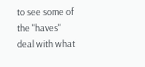to see some of the "haves" deal with what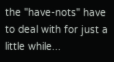the "have-nots" have to deal with for just a little while...